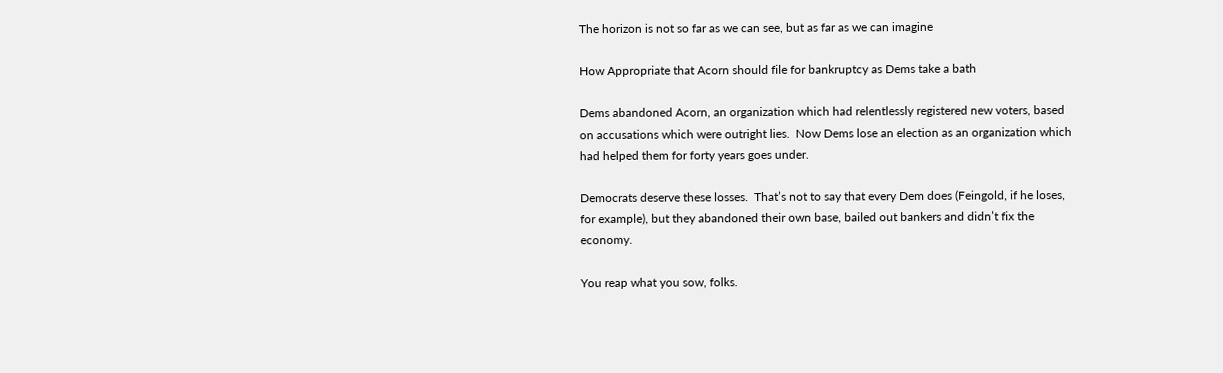The horizon is not so far as we can see, but as far as we can imagine

How Appropriate that Acorn should file for bankruptcy as Dems take a bath

Dems abandoned Acorn, an organization which had relentlessly registered new voters, based on accusations which were outright lies.  Now Dems lose an election as an organization which had helped them for forty years goes under.

Democrats deserve these losses.  That’s not to say that every Dem does (Feingold, if he loses, for example), but they abandoned their own base, bailed out bankers and didn’t fix the economy.

You reap what you sow, folks.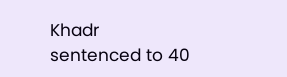Khadr sentenced to 40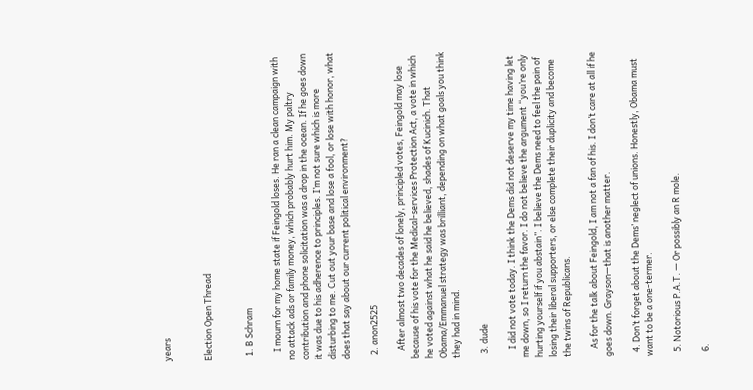years


Election Open Thread


  1. B Schram

    I mourn for my home state if Feingold loses. He ran a clean campaign with no attack ads or family money, which probably hurt him. My paltry contribution and phone solicitation was a drop in the ocean. If he goes down it was due to his adherence to principles. I’m not sure which is more disturbing to me. Cut out your base and lose a fool, or lose with honor, what does that say about our current political environment?

  2. anon2525

    After almost two decades of lonely, principled votes, Feingold may lose because of his vote for the Medical-services Protection Act, a vote in which he voted against what he said he believed, shades of Kucinich. That Obama/Emmanuel strategy was brilliant, depending on what goals you think they had in mind.

  3. dude

    I did not vote today. I think the Dems did not deserve my time having let me down, so I return the favor. I do not believe the argument “you’re only hurting yourself if you abstain”. I believe the Dems need to feel the pain of losing their liberal supporters, or else complete their duplicity and become the twins of Republicans.

    As for the talk about Feingold, I am not a fan of his. I don’t care at all if he goes down. Grayson—that is another matter.

  4. Don’t forget about the Dems’ neglect of unions. Honestly, Obama must want to be a one-termer.

  5. Notorious P.A.T. — Or possibly an R mole.

  6.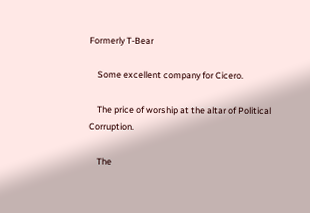Formerly T-Bear

    Some excellent company for Cicero.

    The price of worship at the altar of Political Corruption.

    The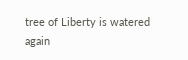tree of Liberty is watered again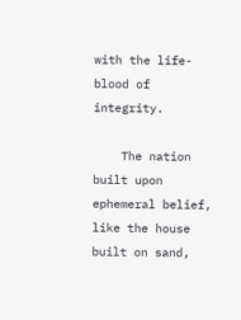with the life-blood of integrity.

    The nation built upon ephemeral belief, like the house built on sand,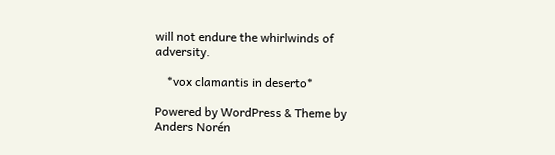will not endure the whirlwinds of adversity.

    *vox clamantis in deserto*

Powered by WordPress & Theme by Anders Norén